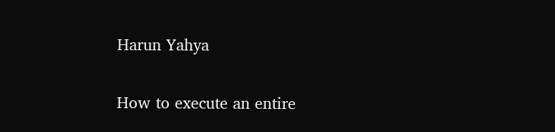Harun Yahya

How to execute an entire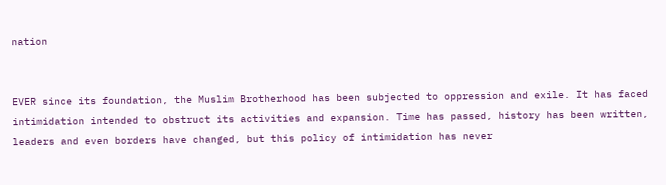nation


EVER since its foundation, the Muslim Brotherhood has been subjected to oppression and exile. It has faced intimidation intended to obstruct its activities and expansion. Time has passed, history has been written, leaders and even borders have changed, but this policy of intimidation has never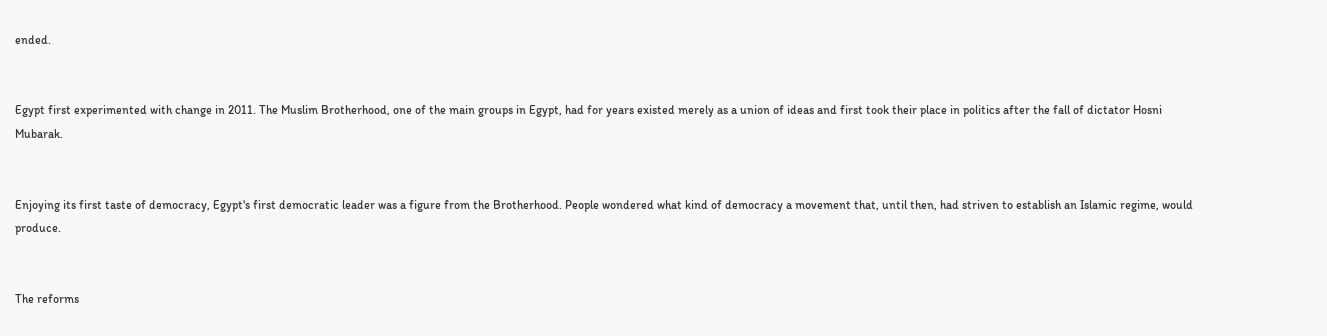ended.


Egypt first experimented with change in 2011. The Muslim Brotherhood, one of the main groups in Egypt, had for years existed merely as a union of ideas and first took their place in politics after the fall of dictator Hosni Mubarak.


Enjoying its first taste of democracy, Egypt's first democratic leader was a figure from the Brotherhood. People wondered what kind of democracy a movement that, until then, had striven to establish an Islamic regime, would produce.


The reforms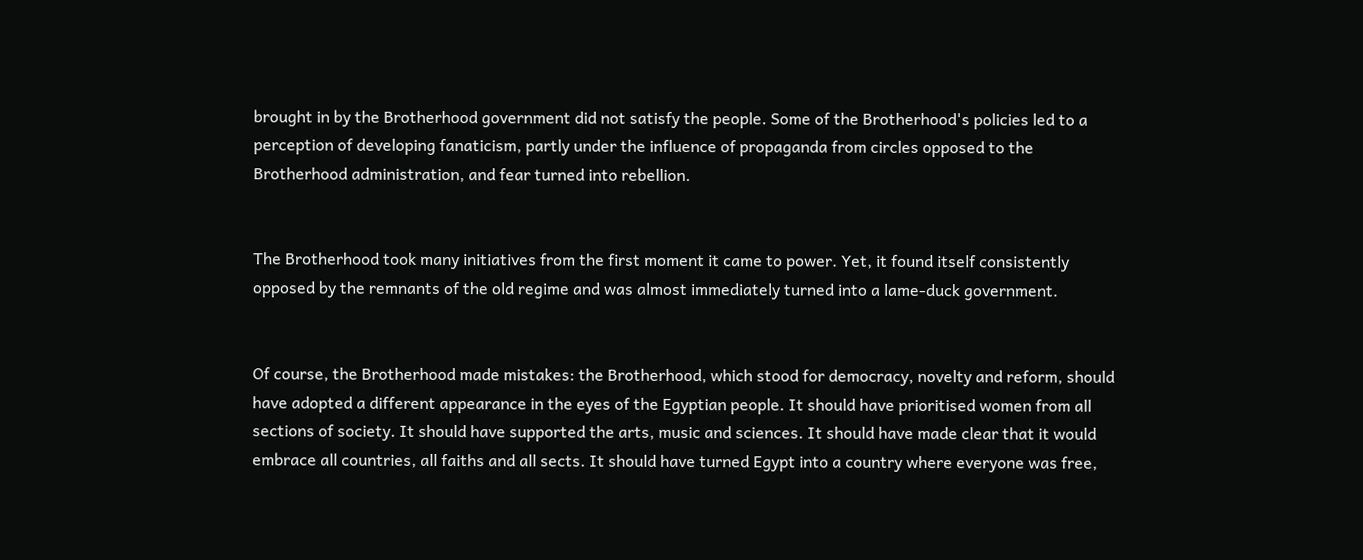brought in by the Brotherhood government did not satisfy the people. Some of the Brotherhood's policies led to a perception of developing fanaticism, partly under the influence of propaganda from circles opposed to the Brotherhood administration, and fear turned into rebellion.


The Brotherhood took many initiatives from the first moment it came to power. Yet, it found itself consistently opposed by the remnants of the old regime and was almost immediately turned into a lame-duck government.


Of course, the Brotherhood made mistakes: the Brotherhood, which stood for democracy, novelty and reform, should have adopted a different appearance in the eyes of the Egyptian people. It should have prioritised women from all sections of society. It should have supported the arts, music and sciences. It should have made clear that it would embrace all countries, all faiths and all sects. It should have turned Egypt into a country where everyone was free,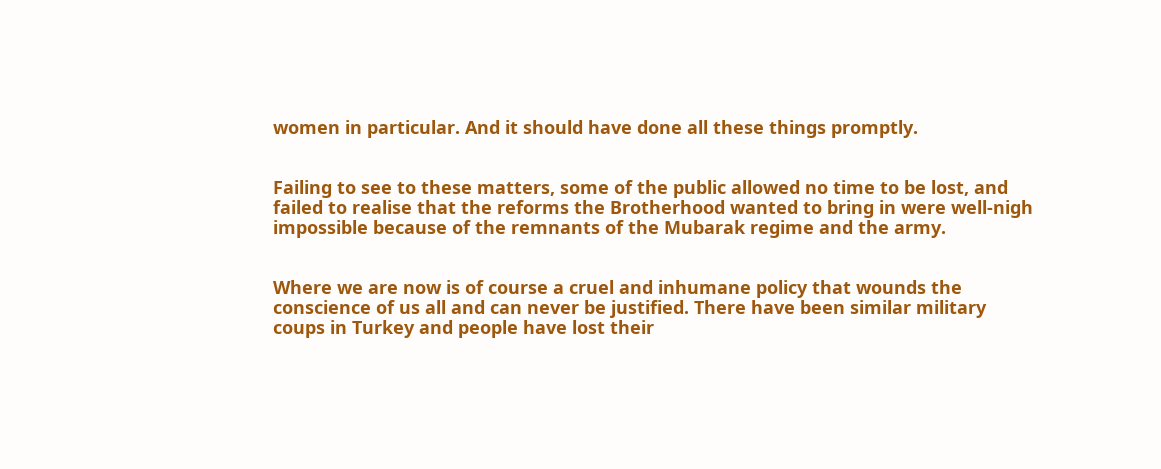women in particular. And it should have done all these things promptly.


Failing to see to these matters, some of the public allowed no time to be lost, and failed to realise that the reforms the Brotherhood wanted to bring in were well-nigh impossible because of the remnants of the Mubarak regime and the army.


Where we are now is of course a cruel and inhumane policy that wounds the conscience of us all and can never be justified. There have been similar military coups in Turkey and people have lost their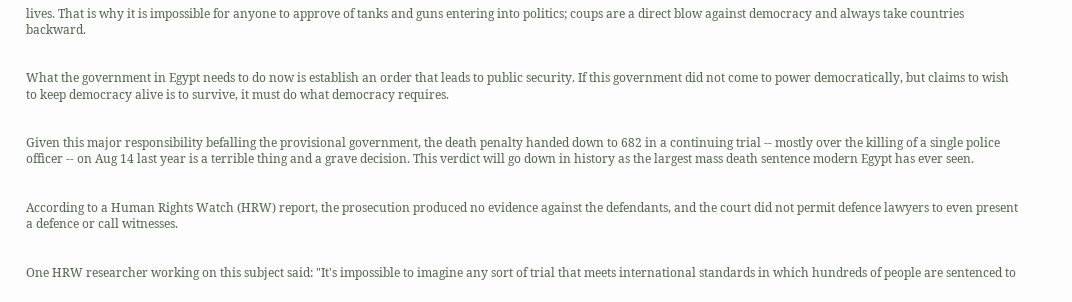lives. That is why it is impossible for anyone to approve of tanks and guns entering into politics; coups are a direct blow against democracy and always take countries backward.


What the government in Egypt needs to do now is establish an order that leads to public security. If this government did not come to power democratically, but claims to wish to keep democracy alive is to survive, it must do what democracy requires.


Given this major responsibility befalling the provisional government, the death penalty handed down to 682 in a continuing trial -- mostly over the killing of a single police officer -- on Aug 14 last year is a terrible thing and a grave decision. This verdict will go down in history as the largest mass death sentence modern Egypt has ever seen.


According to a Human Rights Watch (HRW) report, the prosecution produced no evidence against the defendants, and the court did not permit defence lawyers to even present a defence or call witnesses.


One HRW researcher working on this subject said: "It's impossible to imagine any sort of trial that meets international standards in which hundreds of people are sentenced to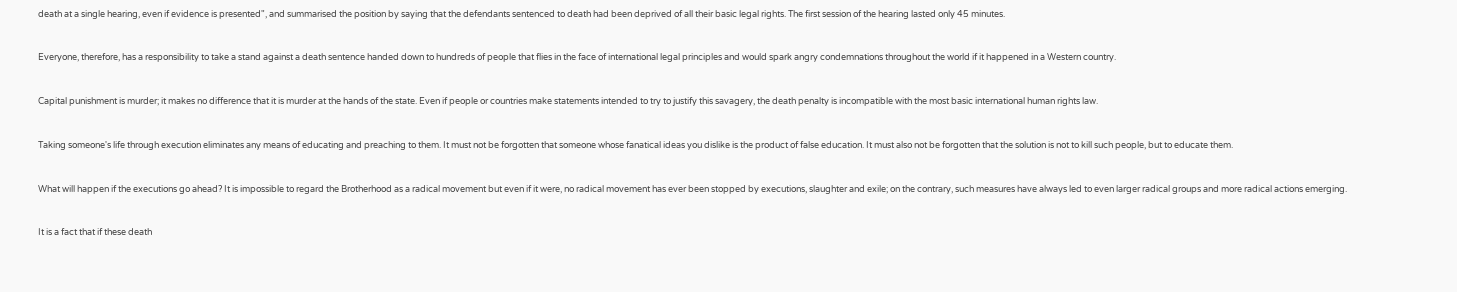death at a single hearing, even if evidence is presented", and summarised the position by saying that the defendants sentenced to death had been deprived of all their basic legal rights. The first session of the hearing lasted only 45 minutes.


Everyone, therefore, has a responsibility to take a stand against a death sentence handed down to hundreds of people that flies in the face of international legal principles and would spark angry condemnations throughout the world if it happened in a Western country.


Capital punishment is murder; it makes no difference that it is murder at the hands of the state. Even if people or countries make statements intended to try to justify this savagery, the death penalty is incompatible with the most basic international human rights law.


Taking someone's life through execution eliminates any means of educating and preaching to them. It must not be forgotten that someone whose fanatical ideas you dislike is the product of false education. It must also not be forgotten that the solution is not to kill such people, but to educate them.


What will happen if the executions go ahead? It is impossible to regard the Brotherhood as a radical movement but even if it were, no radical movement has ever been stopped by executions, slaughter and exile; on the contrary, such measures have always led to even larger radical groups and more radical actions emerging.


It is a fact that if these death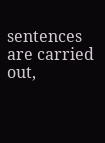sentences are carried out,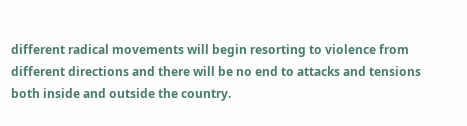different radical movements will begin resorting to violence from different directions and there will be no end to attacks and tensions both inside and outside the country.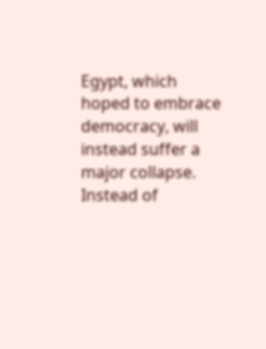Egypt, which hoped to embrace democracy, will instead suffer a major collapse. Instead of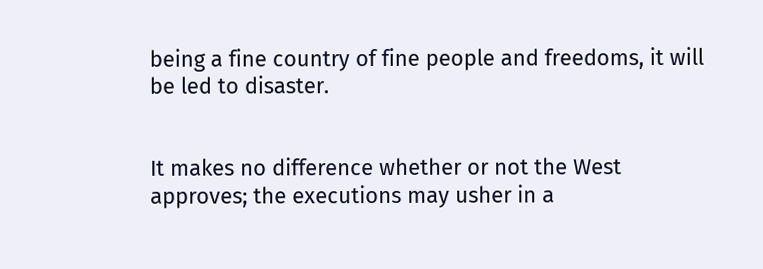being a fine country of fine people and freedoms, it will be led to disaster.


It makes no difference whether or not the West approves; the executions may usher in a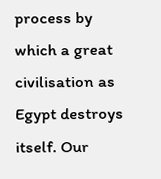process by which a great civilisation as Egypt destroys itself. Our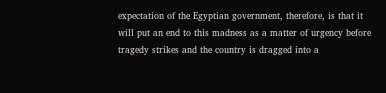expectation of the Egyptian government, therefore, is that it will put an end to this madness as a matter of urgency before tragedy strikes and the country is dragged into a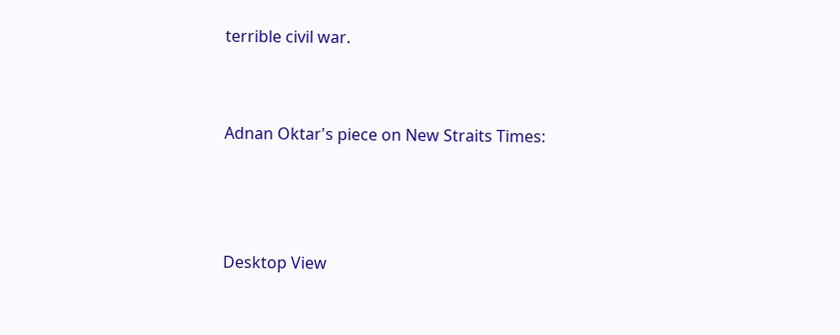terrible civil war.


Adnan Oktar's piece on New Straits Times:



Desktop View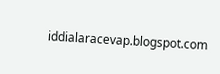iddialaracevap.blogspot.com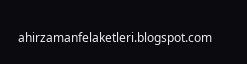ahirzamanfelaketleri.blogspot.com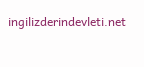ingilizderindevleti.net